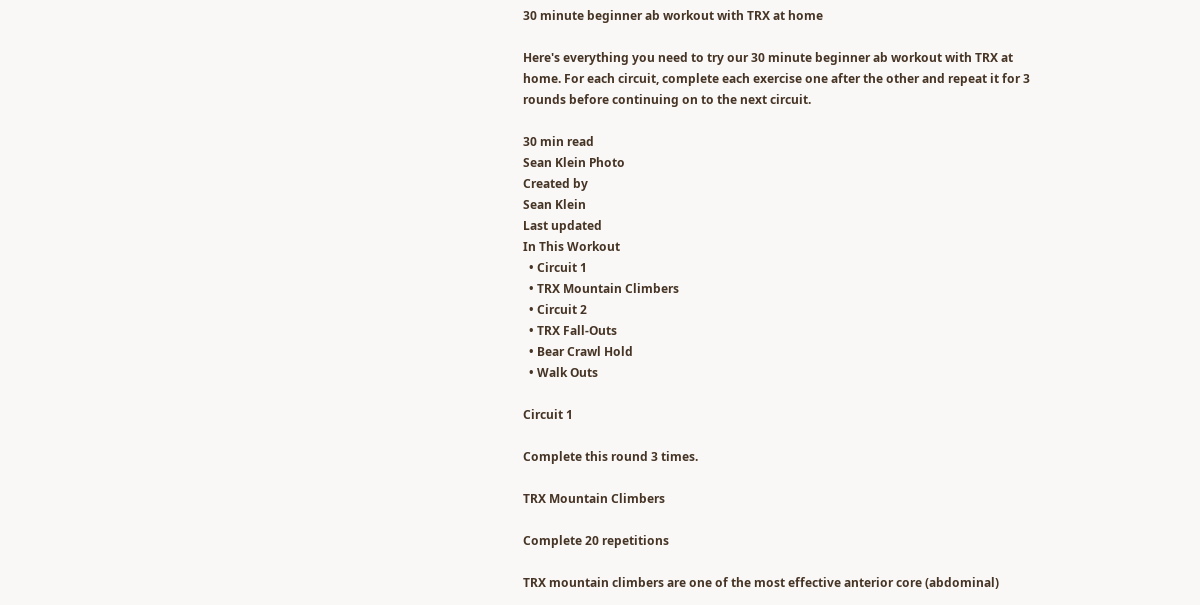30 minute beginner ab workout with TRX at home

Here's everything you need to try our 30 minute beginner ab workout with TRX at home. For each circuit, complete each exercise one after the other and repeat it for 3 rounds before continuing on to the next circuit.

30 min read
Sean Klein Photo
Created by
Sean Klein
Last updated
In This Workout
  • Circuit 1
  • TRX Mountain Climbers
  • Circuit 2
  • TRX Fall-Outs
  • Bear Crawl Hold
  • Walk Outs

Circuit 1

Complete this round 3 times.

TRX Mountain Climbers

Complete 20 repetitions

TRX mountain climbers are one of the most effective anterior core (abdominal)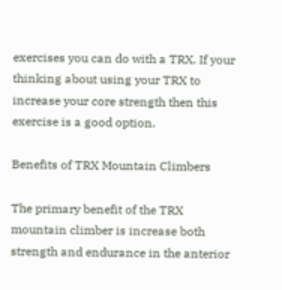exercises you can do with a TRX. If your thinking about using your TRX to increase your core strength then this exercise is a good option.

Benefits of TRX Mountain Climbers

The primary benefit of the TRX mountain climber is increase both strength and endurance in the anterior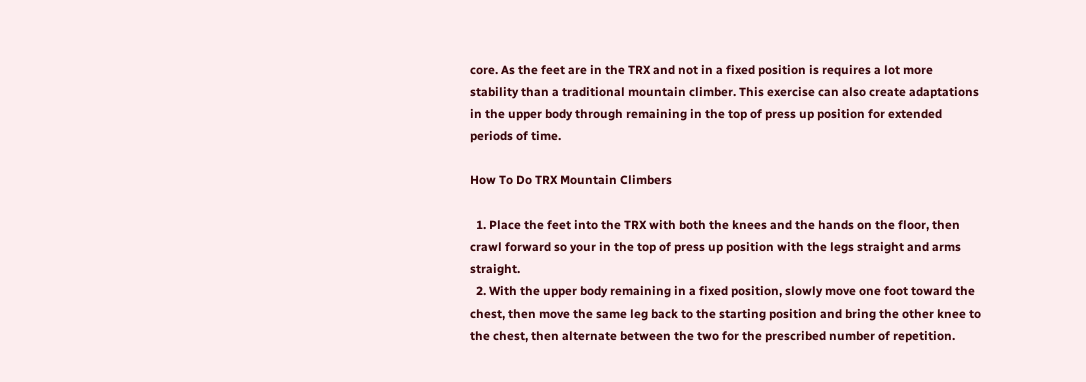core. As the feet are in the TRX and not in a fixed position is requires a lot more stability than a traditional mountain climber. This exercise can also create adaptations in the upper body through remaining in the top of press up position for extended periods of time.

How To Do TRX Mountain Climbers

  1. Place the feet into the TRX with both the knees and the hands on the floor, then crawl forward so your in the top of press up position with the legs straight and arms straight.
  2. With the upper body remaining in a fixed position, slowly move one foot toward the chest, then move the same leg back to the starting position and bring the other knee to the chest, then alternate between the two for the prescribed number of repetition.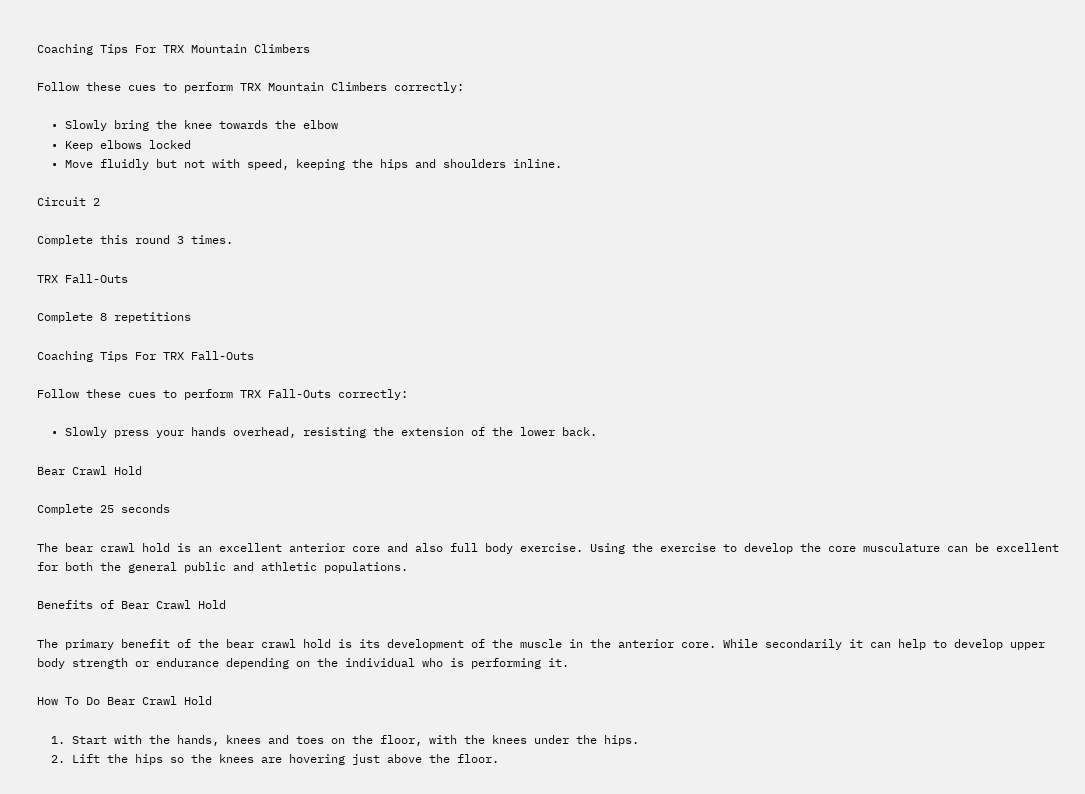Coaching Tips For TRX Mountain Climbers

Follow these cues to perform TRX Mountain Climbers correctly:

  • Slowly bring the knee towards the elbow
  • Keep elbows locked
  • Move fluidly but not with speed, keeping the hips and shoulders inline.

Circuit 2

Complete this round 3 times.

TRX Fall-Outs

Complete 8 repetitions

Coaching Tips For TRX Fall-Outs

Follow these cues to perform TRX Fall-Outs correctly:

  • Slowly press your hands overhead, resisting the extension of the lower back.

Bear Crawl Hold

Complete 25 seconds

The bear crawl hold is an excellent anterior core and also full body exercise. Using the exercise to develop the core musculature can be excellent for both the general public and athletic populations.

Benefits of Bear Crawl Hold

The primary benefit of the bear crawl hold is its development of the muscle in the anterior core. While secondarily it can help to develop upper body strength or endurance depending on the individual who is performing it.

How To Do Bear Crawl Hold

  1. Start with the hands, knees and toes on the floor, with the knees under the hips.
  2. Lift the hips so the knees are hovering just above the floor.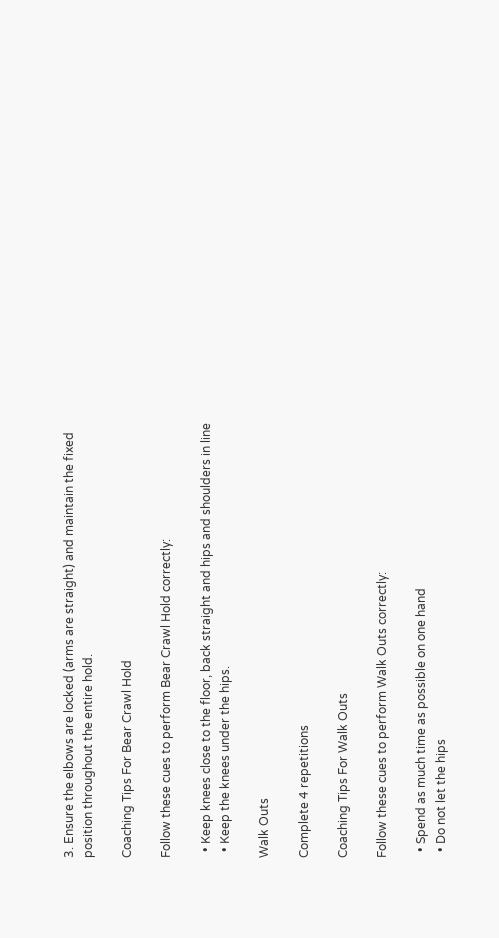3. Ensure the elbows are locked (arms are straight) and maintain the fixed position throughout the entire hold.

Coaching Tips For Bear Crawl Hold

Follow these cues to perform Bear Crawl Hold correctly:

  • Keep knees close to the floor, back straight and hips and shoulders in line
  • Keep the knees under the hips.

Walk Outs

Complete 4 repetitions

Coaching Tips For Walk Outs

Follow these cues to perform Walk Outs correctly:

  • Spend as much time as possible on one hand
  • Do not let the hips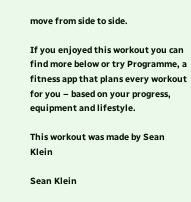move from side to side.

If you enjoyed this workout you can find more below or try Programme, a fitness app that plans every workout for you – based on your progress, equipment and lifestyle.

This workout was made by Sean Klein

Sean Klein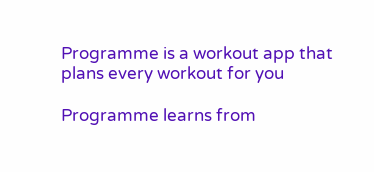Programme is a workout app that plans every workout for you

Programme learns from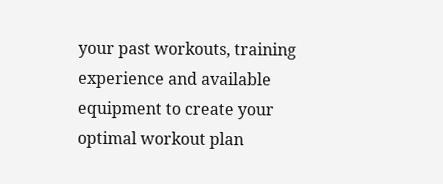your past workouts, training experience and available equipment to create your optimal workout plan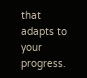that adapts to your progress.